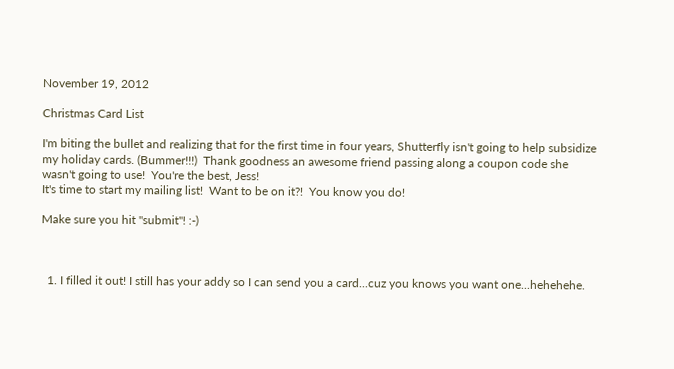November 19, 2012

Christmas Card List

I'm biting the bullet and realizing that for the first time in four years, Shutterfly isn't going to help subsidize my holiday cards. (Bummer!!!)  Thank goodness an awesome friend passing along a coupon code she wasn't going to use!  You're the best, Jess!
It's time to start my mailing list!  Want to be on it?!  You know you do!

Make sure you hit "submit"! :-)



  1. I filled it out! I still has your addy so I can send you a card...cuz you knows you want one...hehehehe.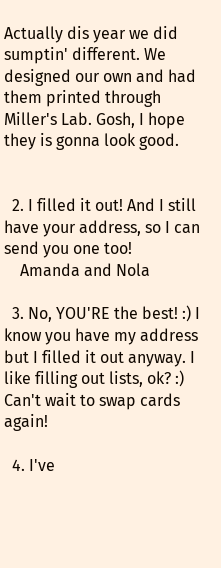Actually dis year we did sumptin' different. We designed our own and had them printed through Miller's Lab. Gosh, I hope they is gonna look good.


  2. I filled it out! And I still have your address, so I can send you one too!
    Amanda and Nola

  3. No, YOU'RE the best! :) I know you have my address but I filled it out anyway. I like filling out lists, ok? :) Can't wait to swap cards again!

  4. I've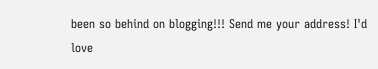been so behind on blogging!!! Send me your address! I'd love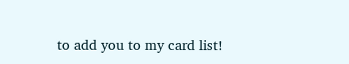to add you to my card list!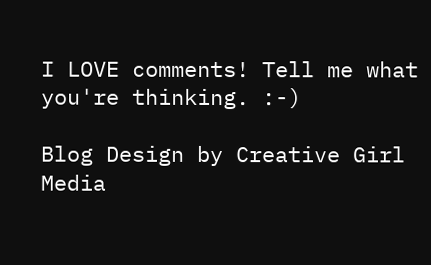I LOVE comments! Tell me what you're thinking. :-)

Blog Design by Creative Girl Media